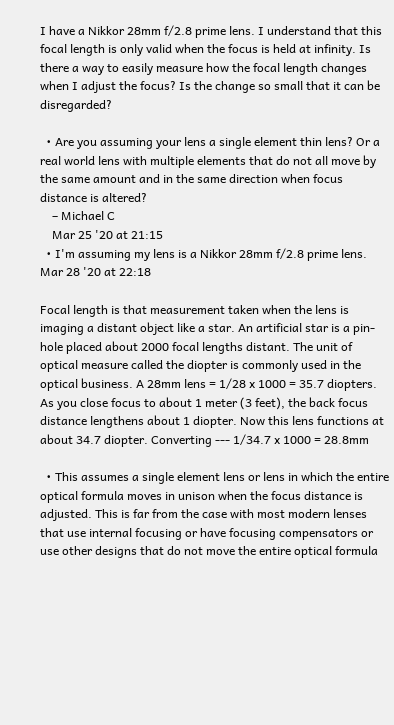I have a Nikkor 28mm f/2.8 prime lens. I understand that this focal length is only valid when the focus is held at infinity. Is there a way to easily measure how the focal length changes when I adjust the focus? Is the change so small that it can be disregarded?

  • Are you assuming your lens a single element thin lens? Or a real world lens with multiple elements that do not all move by the same amount and in the same direction when focus distance is altered?
    – Michael C
    Mar 25 '20 at 21:15
  • I'm assuming my lens is a Nikkor 28mm f/2.8 prime lens. Mar 28 '20 at 22:18

Focal length is that measurement taken when the lens is imaging a distant object like a star. An artificial star is a pin-hole placed about 2000 focal lengths distant. The unit of optical measure called the diopter is commonly used in the optical business. A 28mm lens = 1/28 x 1000 = 35.7 diopters. As you close focus to about 1 meter (3 feet), the back focus distance lengthens about 1 diopter. Now this lens functions at about 34.7 diopter. Converting --- 1/34.7 x 1000 = 28.8mm

  • This assumes a single element lens or lens in which the entire optical formula moves in unison when the focus distance is adjusted. This is far from the case with most modern lenses that use internal focusing or have focusing compensators or use other designs that do not move the entire optical formula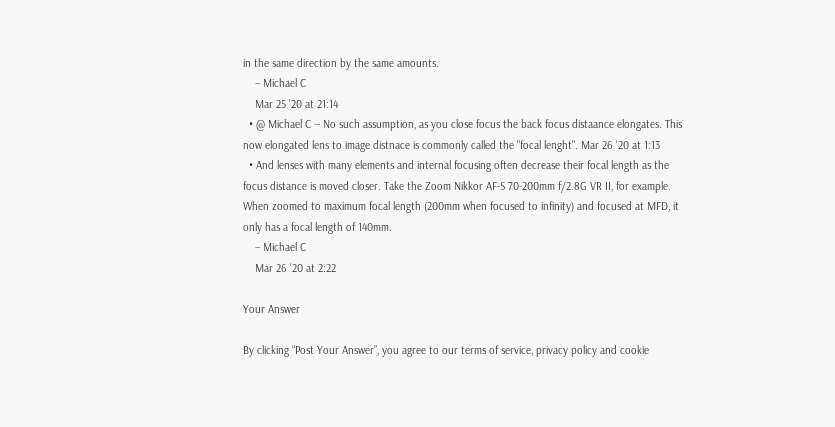in the same direction by the same amounts.
    – Michael C
    Mar 25 '20 at 21:14
  • @ Michael C -- No such assumption, as you close focus the back focus distaance elongates. This now elongated lens to image distnace is commonly called the "focal lenght". Mar 26 '20 at 1:13
  • And lenses with many elements and internal focusing often decrease their focal length as the focus distance is moved closer. Take the Zoom Nikkor AF-S 70-200mm f/2.8G VR II, for example. When zoomed to maximum focal length (200mm when focused to infinity) and focused at MFD, it only has a focal length of 140mm.
    – Michael C
    Mar 26 '20 at 2:22

Your Answer

By clicking “Post Your Answer”, you agree to our terms of service, privacy policy and cookie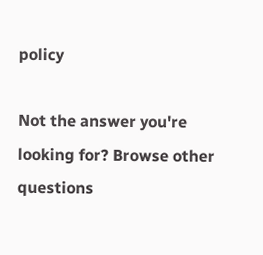policy

Not the answer you're looking for? Browse other questions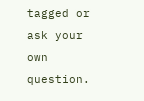tagged or ask your own question.